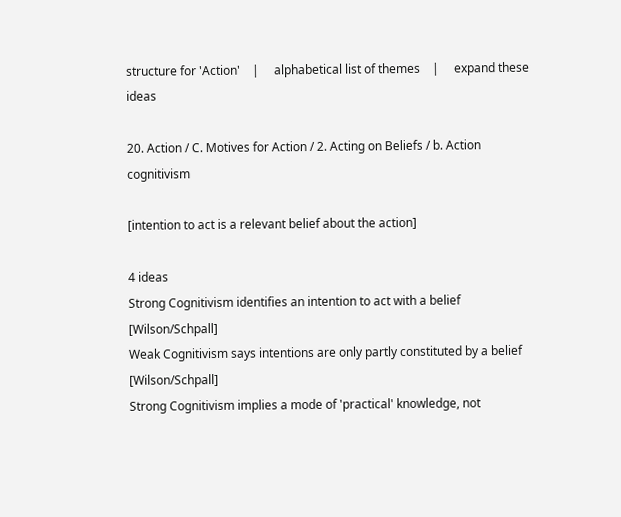structure for 'Action'    |     alphabetical list of themes    |     expand these ideas

20. Action / C. Motives for Action / 2. Acting on Beliefs / b. Action cognitivism

[intention to act is a relevant belief about the action]

4 ideas
Strong Cognitivism identifies an intention to act with a belief [Wilson/Schpall]
Weak Cognitivism says intentions are only partly constituted by a belief [Wilson/Schpall]
Strong Cognitivism implies a mode of 'practical' knowledge, not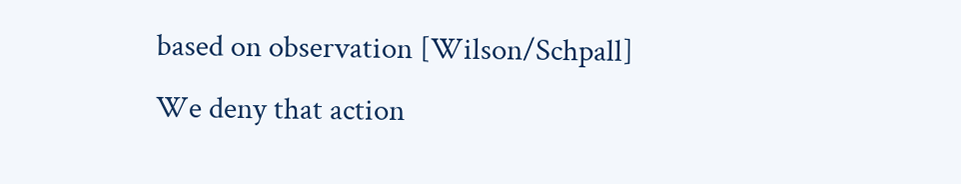based on observation [Wilson/Schpall]
We deny that action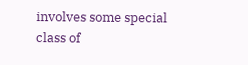involves some special class of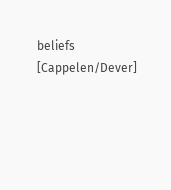beliefs [Cappelen/Dever]